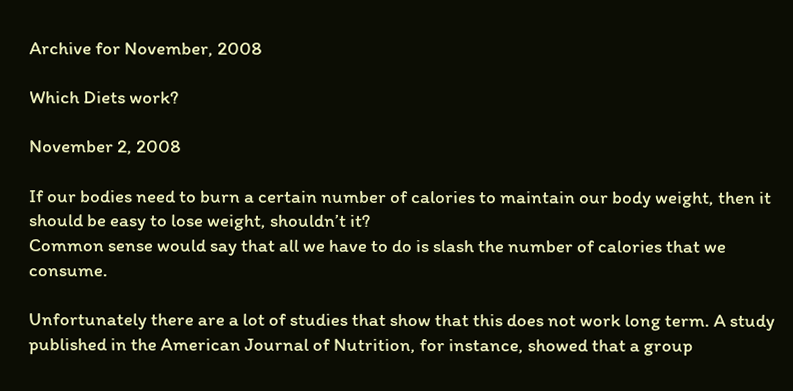Archive for November, 2008

Which Diets work?

November 2, 2008

If our bodies need to burn a certain number of calories to maintain our body weight, then it should be easy to lose weight, shouldn’t it?
Common sense would say that all we have to do is slash the number of calories that we consume.

Unfortunately there are a lot of studies that show that this does not work long term. A study published in the American Journal of Nutrition, for instance, showed that a group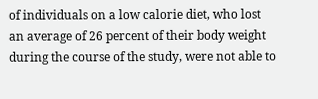of individuals on a low calorie diet, who lost an average of 26 percent of their body weight during the course of the study, were not able to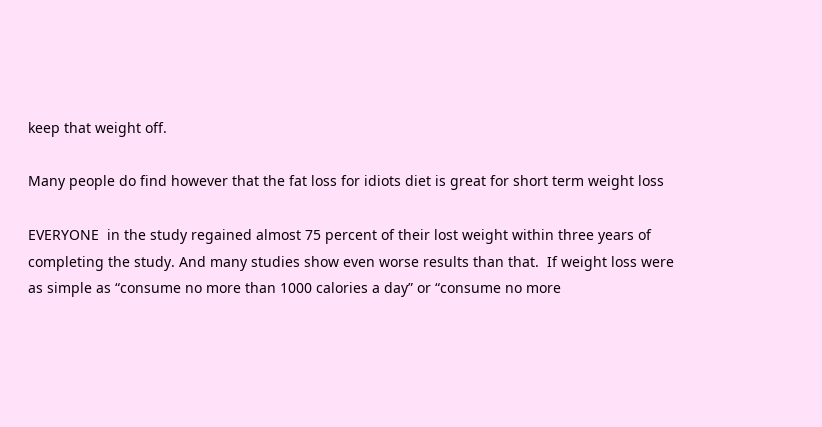keep that weight off.

Many people do find however that the fat loss for idiots diet is great for short term weight loss

EVERYONE  in the study regained almost 75 percent of their lost weight within three years of completing the study. And many studies show even worse results than that.  If weight loss were as simple as “consume no more than 1000 calories a day” or “consume no more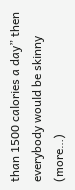than 1500 calories a day” then everybody would be skinny (more…)